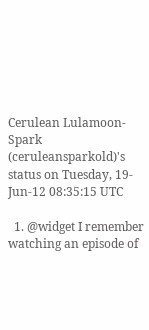Cerulean Lulamoon-Spark (ceruleansparkold)'s status on Tuesday, 19-Jun-12 08:35:15 UTC

  1. @widget I remember watching an episode of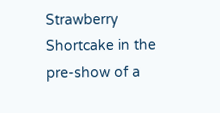Strawberry Shortcake in the pre-show of a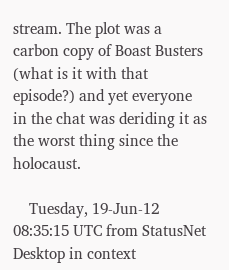stream. The plot was a carbon copy of Boast Busters (what is it with that episode?) and yet everyone in the chat was deriding it as the worst thing since the holocaust.

    Tuesday, 19-Jun-12 08:35:15 UTC from StatusNet Desktop in context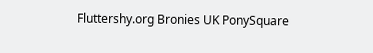Fluttershy.org Bronies UK PonySquare